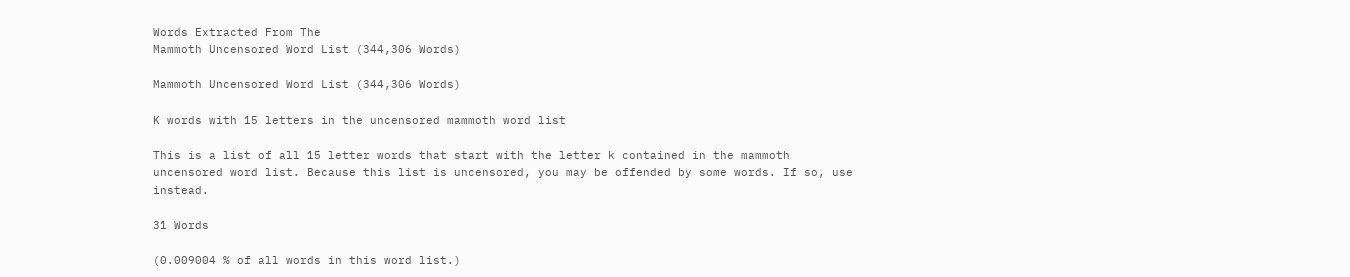Words Extracted From The
Mammoth Uncensored Word List (344,306 Words)

Mammoth Uncensored Word List (344,306 Words)

K words with 15 letters in the uncensored mammoth word list

This is a list of all 15 letter words that start with the letter k contained in the mammoth uncensored word list. Because this list is uncensored, you may be offended by some words. If so, use instead.

31 Words

(0.009004 % of all words in this word list.)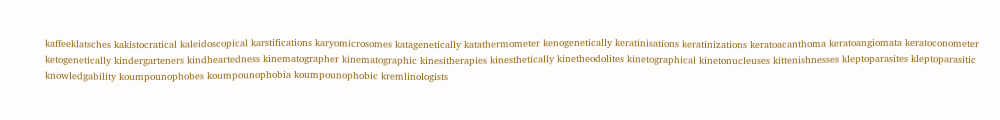kaffeeklatsches kakistocratical kaleidoscopical karstifications karyomicrosomes katagenetically katathermometer kenogenetically keratinisations keratinizations keratoacanthoma keratoangiomata keratoconometer ketogenetically kindergarteners kindheartedness kinematographer kinematographic kinesitherapies kinesthetically kinetheodolites kinetographical kinetonucleuses kittenishnesses kleptoparasites kleptoparasitic knowledgability koumpounophobes koumpounophobia koumpounophobic kremlinologists